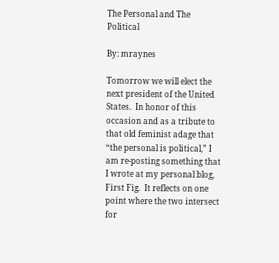The Personal and The Political

By: mraynes

Tomorrow we will elect the next president of the United States.  In honor of this occasion and as a tribute to that old feminist adage that “the personal is political,” I am re-posting something that I wrote at my personal blog, First Fig.  It reflects on one point where the two intersect for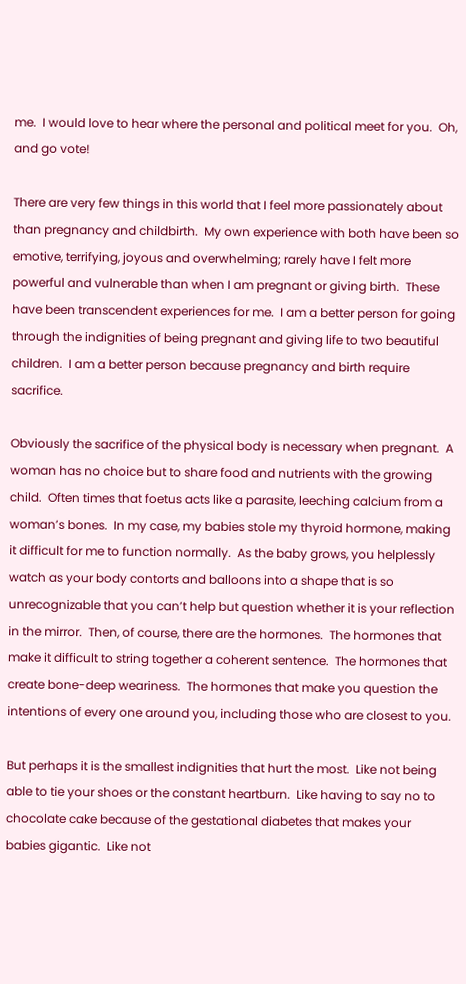me.  I would love to hear where the personal and political meet for you.  Oh, and go vote!

There are very few things in this world that I feel more passionately about than pregnancy and childbirth.  My own experience with both have been so emotive, terrifying, joyous and overwhelming; rarely have I felt more powerful and vulnerable than when I am pregnant or giving birth.  These have been transcendent experiences for me.  I am a better person for going through the indignities of being pregnant and giving life to two beautiful children.  I am a better person because pregnancy and birth require sacrifice.

Obviously the sacrifice of the physical body is necessary when pregnant.  A woman has no choice but to share food and nutrients with the growing child.  Often times that foetus acts like a parasite, leeching calcium from a woman’s bones.  In my case, my babies stole my thyroid hormone, making it difficult for me to function normally.  As the baby grows, you helplessly watch as your body contorts and balloons into a shape that is so unrecognizable that you can’t help but question whether it is your reflection in the mirror.  Then, of course, there are the hormones.  The hormones that make it difficult to string together a coherent sentence.  The hormones that create bone-deep weariness.  The hormones that make you question the intentions of every one around you, including those who are closest to you.

But perhaps it is the smallest indignities that hurt the most.  Like not being able to tie your shoes or the constant heartburn.  Like having to say no to chocolate cake because of the gestational diabetes that makes your babies gigantic.  Like not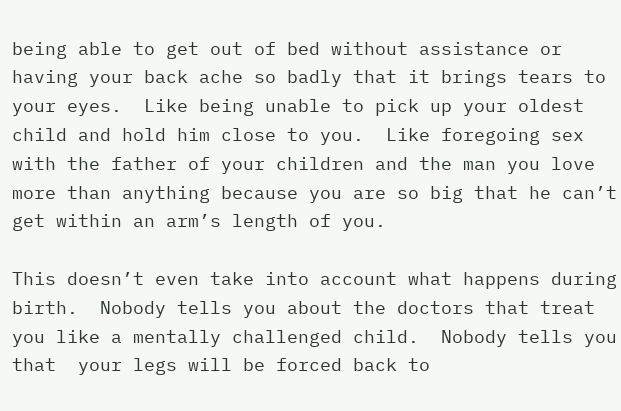being able to get out of bed without assistance or having your back ache so badly that it brings tears to your eyes.  Like being unable to pick up your oldest child and hold him close to you.  Like foregoing sex with the father of your children and the man you love more than anything because you are so big that he can’t get within an arm’s length of you.

This doesn’t even take into account what happens during birth.  Nobody tells you about the doctors that treat you like a mentally challenged child.  Nobody tells you that  your legs will be forced back to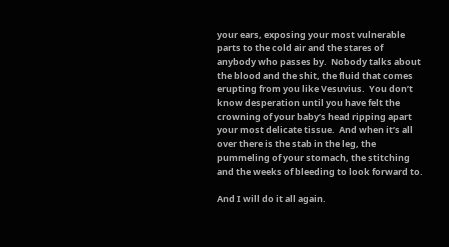your ears, exposing your most vulnerable parts to the cold air and the stares of anybody who passes by.  Nobody talks about the blood and the shit, the fluid that comes erupting from you like Vesuvius.  You don’t know desperation until you have felt the crowning of your baby’s head ripping apart your most delicate tissue.  And when it’s all over there is the stab in the leg, the pummeling of your stomach, the stitching and the weeks of bleeding to look forward to.

And I will do it all again.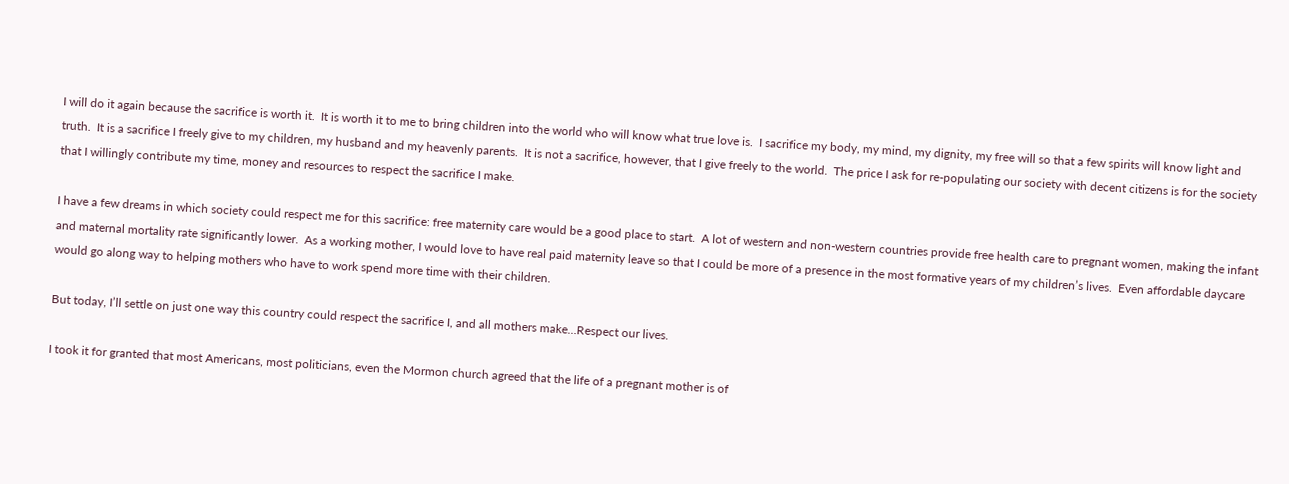I will do it again because the sacrifice is worth it.  It is worth it to me to bring children into the world who will know what true love is.  I sacrifice my body, my mind, my dignity, my free will so that a few spirits will know light and truth.  It is a sacrifice I freely give to my children, my husband and my heavenly parents.  It is not a sacrifice, however, that I give freely to the world.  The price I ask for re-populating our society with decent citizens is for the society that I willingly contribute my time, money and resources to respect the sacrifice I make.

I have a few dreams in which society could respect me for this sacrifice: free maternity care would be a good place to start.  A lot of western and non-western countries provide free health care to pregnant women, making the infant and maternal mortality rate significantly lower.  As a working mother, I would love to have real paid maternity leave so that I could be more of a presence in the most formative years of my children’s lives.  Even affordable daycare would go along way to helping mothers who have to work spend more time with their children.

But today, I’ll settle on just one way this country could respect the sacrifice I, and all mothers make…Respect our lives.

I took it for granted that most Americans, most politicians, even the Mormon church agreed that the life of a pregnant mother is of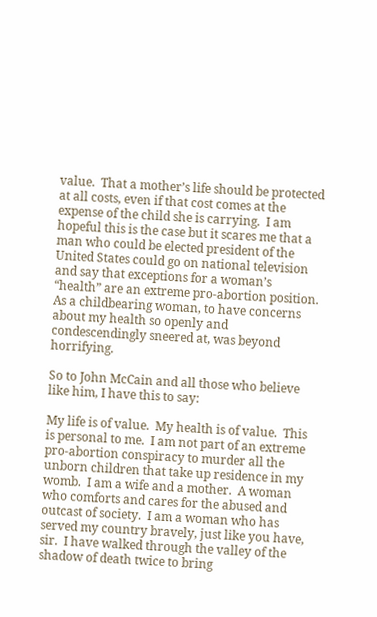value.  That a mother’s life should be protected at all costs, even if that cost comes at the expense of the child she is carrying.  I am hopeful this is the case but it scares me that a man who could be elected president of the United States could go on national television and say that exceptions for a woman’s “health” are an extreme pro-abortion position.  As a childbearing woman, to have concerns about my health so openly and condescendingly sneered at, was beyond horrifying.

So to John McCain and all those who believe like him, I have this to say:

My life is of value.  My health is of value.  This is personal to me.  I am not part of an extreme pro-abortion conspiracy to murder all the unborn children that take up residence in my womb.  I am a wife and a mother.  A woman who comforts and cares for the abused and outcast of society.  I am a woman who has served my country bravely, just like you have, sir.  I have walked through the valley of the shadow of death twice to bring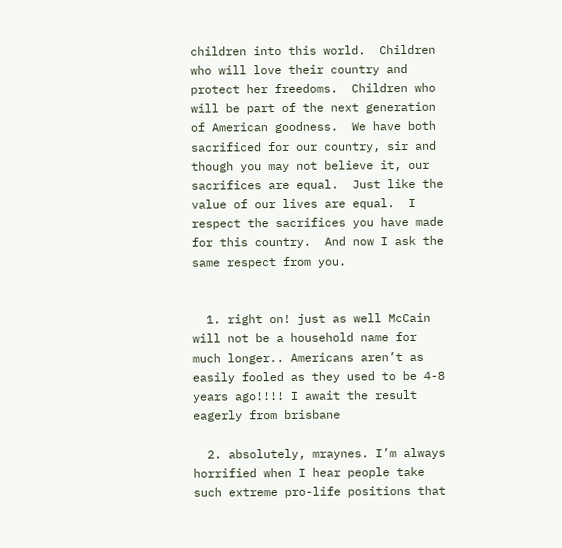children into this world.  Children who will love their country and protect her freedoms.  Children who will be part of the next generation of American goodness.  We have both sacrificed for our country, sir and though you may not believe it, our sacrifices are equal.  Just like the value of our lives are equal.  I respect the sacrifices you have made for this country.  And now I ask the same respect from you.


  1. right on! just as well McCain will not be a household name for much longer.. Americans aren’t as easily fooled as they used to be 4-8 years ago!!!! I await the result eagerly from brisbane

  2. absolutely, mraynes. I’m always horrified when I hear people take such extreme pro-life positions that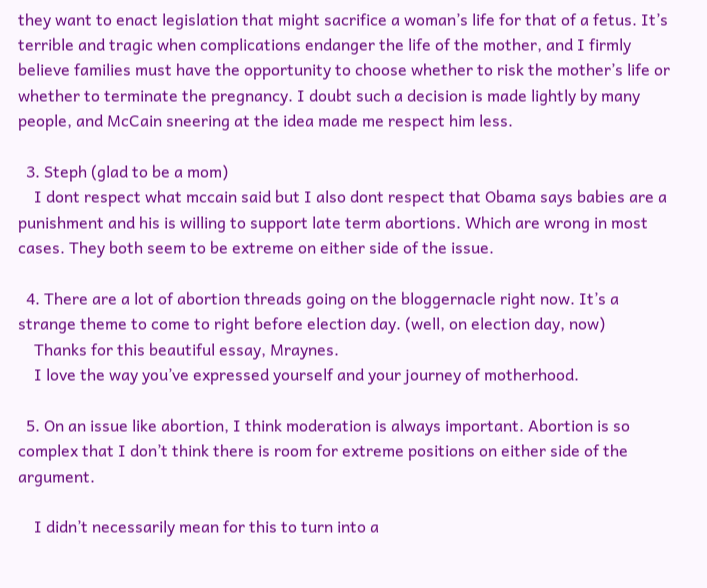they want to enact legislation that might sacrifice a woman’s life for that of a fetus. It’s terrible and tragic when complications endanger the life of the mother, and I firmly believe families must have the opportunity to choose whether to risk the mother’s life or whether to terminate the pregnancy. I doubt such a decision is made lightly by many people, and McCain sneering at the idea made me respect him less.

  3. Steph (glad to be a mom)
    I dont respect what mccain said but I also dont respect that Obama says babies are a punishment and his is willing to support late term abortions. Which are wrong in most cases. They both seem to be extreme on either side of the issue.

  4. There are a lot of abortion threads going on the bloggernacle right now. It’s a strange theme to come to right before election day. (well, on election day, now)
    Thanks for this beautiful essay, Mraynes.
    I love the way you’ve expressed yourself and your journey of motherhood.

  5. On an issue like abortion, I think moderation is always important. Abortion is so complex that I don’t think there is room for extreme positions on either side of the argument.

    I didn’t necessarily mean for this to turn into a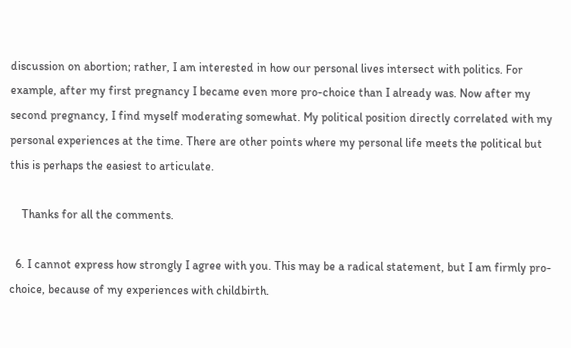discussion on abortion; rather, I am interested in how our personal lives intersect with politics. For example, after my first pregnancy I became even more pro-choice than I already was. Now after my second pregnancy, I find myself moderating somewhat. My political position directly correlated with my personal experiences at the time. There are other points where my personal life meets the political but this is perhaps the easiest to articulate.

    Thanks for all the comments.

  6. I cannot express how strongly I agree with you. This may be a radical statement, but I am firmly pro-choice, because of my experiences with childbirth.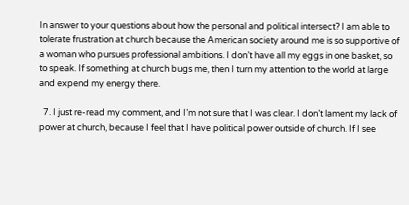In answer to your questions about how the personal and political intersect? I am able to tolerate frustration at church because the American society around me is so supportive of a woman who pursues professional ambitions. I don’t have all my eggs in one basket, so to speak. If something at church bugs me, then I turn my attention to the world at large and expend my energy there.

  7. I just re-read my comment, and I’m not sure that I was clear. I don’t lament my lack of power at church, because I feel that I have political power outside of church. If I see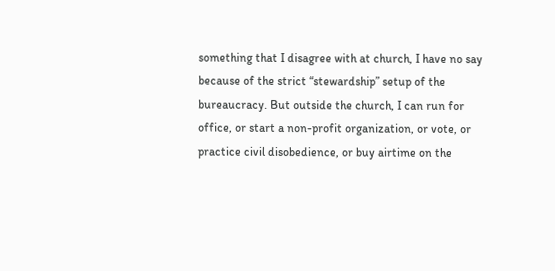something that I disagree with at church, I have no say because of the strict “stewardship” setup of the bureaucracy. But outside the church, I can run for office, or start a non-profit organization, or vote, or practice civil disobedience, or buy airtime on the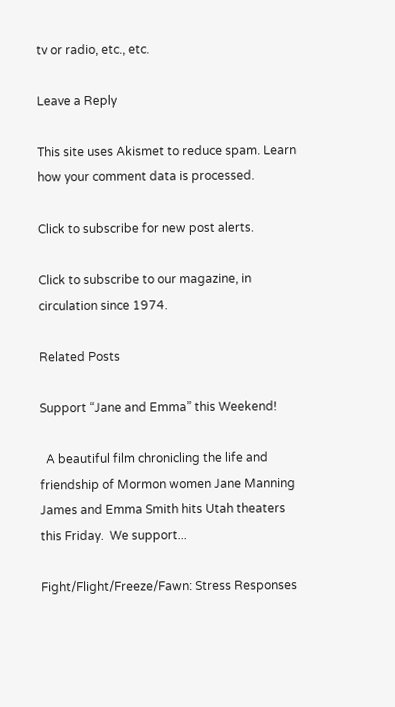tv or radio, etc., etc.

Leave a Reply

This site uses Akismet to reduce spam. Learn how your comment data is processed.

Click to subscribe for new post alerts.

Click to subscribe to our magazine, in circulation since 1974.

Related Posts

Support “Jane and Emma” this Weekend!

  A beautiful film chronicling the life and friendship of Mormon women Jane Manning James and Emma Smith hits Utah theaters this Friday.  We support...

Fight/Flight/Freeze/Fawn: Stress Responses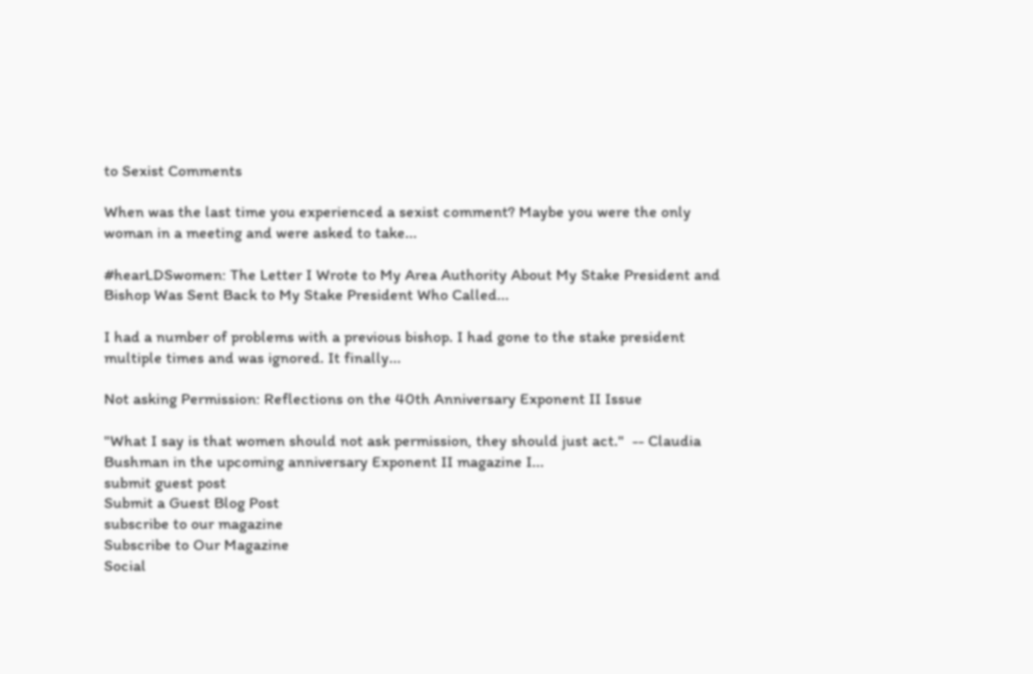to Sexist Comments

When was the last time you experienced a sexist comment? Maybe you were the only woman in a meeting and were asked to take...

#hearLDSwomen: The Letter I Wrote to My Area Authority About My Stake President and Bishop Was Sent Back to My Stake President Who Called...

I had a number of problems with a previous bishop. I had gone to the stake president multiple times and was ignored. It finally...

Not asking Permission: Reflections on the 40th Anniversary Exponent II Issue

"What I say is that women should not ask permission, they should just act."  -- Claudia Bushman in the upcoming anniversary Exponent II magazine I...
submit guest post
Submit a Guest Blog Post
subscribe to our magazine
Subscribe to Our Magazine
Social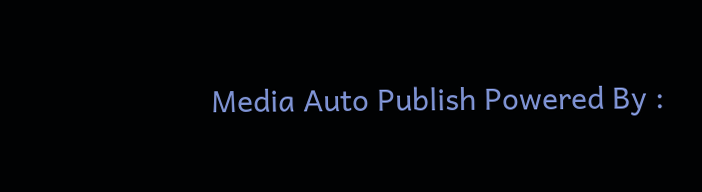Media Auto Publish Powered By :